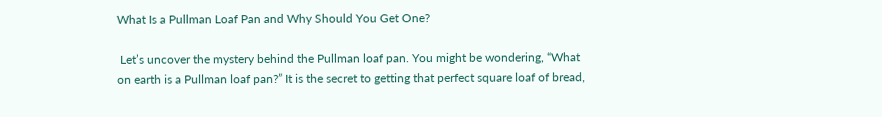What Is a Pullman Loaf Pan and Why Should You Get One?

 Let’s uncover the mystery behind the Pullman loaf pan. You might be wondering, “What on earth is a Pullman loaf pan?” It is the secret to getting that perfect square loaf of bread,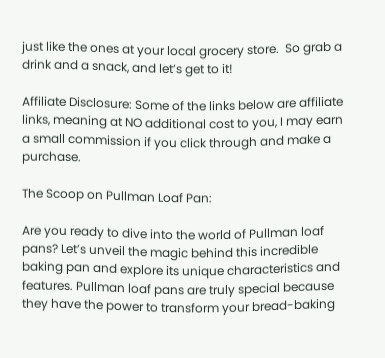just like the ones at your local grocery store.  So grab a drink and a snack, and let’s get to it!

Affiliate Disclosure: Some of the links below are affiliate links, meaning at NO additional cost to you, I may earn a small commission if you click through and make a purchase.

The Scoop on Pullman Loaf Pan:

Are you ready to dive into the world of Pullman loaf pans? Let’s unveil the magic behind this incredible baking pan and explore its unique characteristics and features. Pullman loaf pans are truly special because they have the power to transform your bread-baking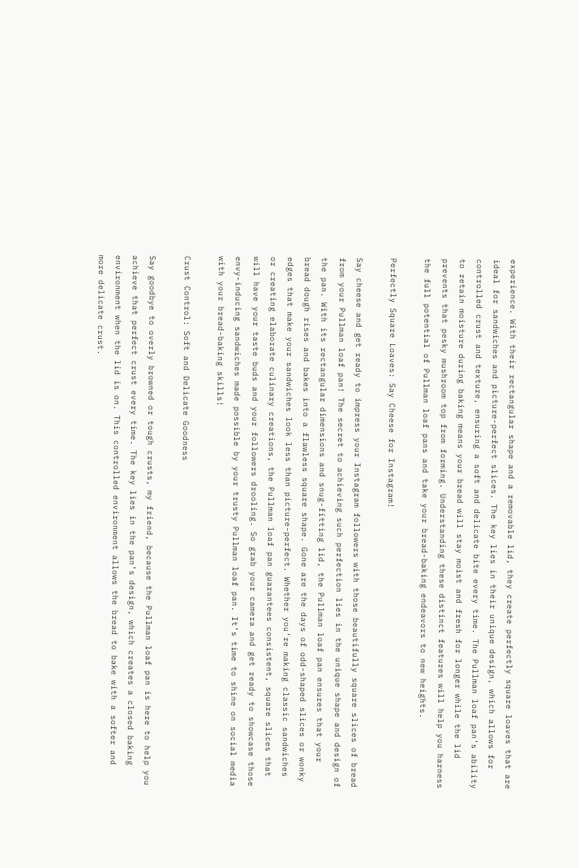experience. With their rectangular shape and a removable lid, they create perfectly square loaves that are ideal for sandwiches and picture-perfect slices. The key lies in their unique design, which allows for controlled crust and texture, ensuring a soft and delicate bite every time. The Pullman loaf pan’s ability to retain moisture during baking means your bread will stay moist and fresh for longer while the lid prevents that pesky mushroom top from forming. Understanding these distinct features will help you harness the full potential of Pullman loaf pans and take your bread-baking endeavors to new heights.

Perfectly Square Loaves: Say Cheese for Instagram!

Say cheese and get ready to impress your Instagram followers with those beautifully square slices of bread from your Pullman loaf pan! The secret to achieving such perfection lies in the unique shape and design of the pan. With its rectangular dimensions and snug-fitting lid, the Pullman loaf pan ensures that your bread dough rises and bakes into a flawless square shape. Gone are the days of odd-shaped slices or wonky edges that make your sandwiches look less than picture-perfect. Whether you’re making classic sandwiches or creating elaborate culinary creations, the Pullman loaf pan guarantees consistent, square slices that will have your taste buds and your followers drooling. So grab your camera and get ready to showcase those envy-inducing sandwiches made possible by your trusty Pullman loaf pan. It’s time to shine on social media with your bread-baking skills!

Crust Control: Soft and Delicate Goodness

Say goodbye to overly browned or tough crusts, my friend, because the Pullman loaf pan is here to help you achieve that perfect crust every time. The key lies in the pan’s design, which creates a closed baking environment when the lid is on. This controlled environment allows the bread to bake with a softer and more delicate crust.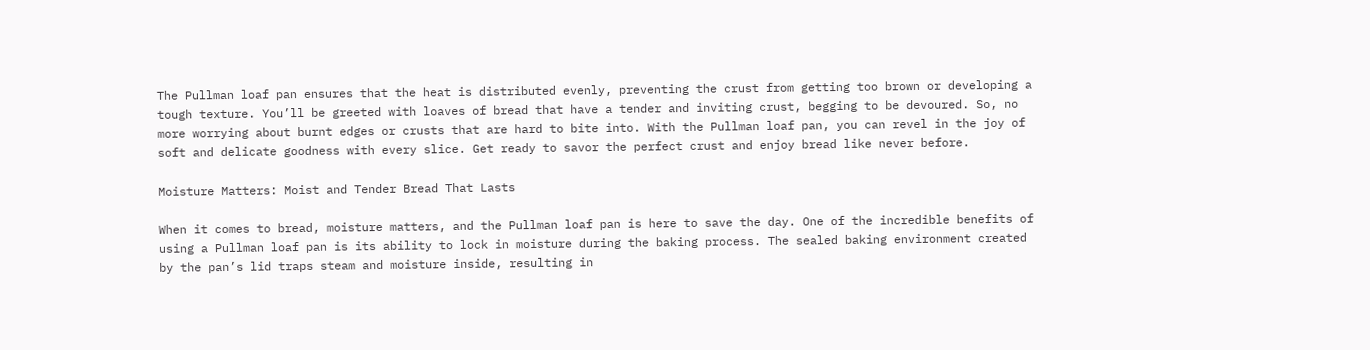The Pullman loaf pan ensures that the heat is distributed evenly, preventing the crust from getting too brown or developing a tough texture. You’ll be greeted with loaves of bread that have a tender and inviting crust, begging to be devoured. So, no more worrying about burnt edges or crusts that are hard to bite into. With the Pullman loaf pan, you can revel in the joy of soft and delicate goodness with every slice. Get ready to savor the perfect crust and enjoy bread like never before.

Moisture Matters: Moist and Tender Bread That Lasts

When it comes to bread, moisture matters, and the Pullman loaf pan is here to save the day. One of the incredible benefits of using a Pullman loaf pan is its ability to lock in moisture during the baking process. The sealed baking environment created by the pan’s lid traps steam and moisture inside, resulting in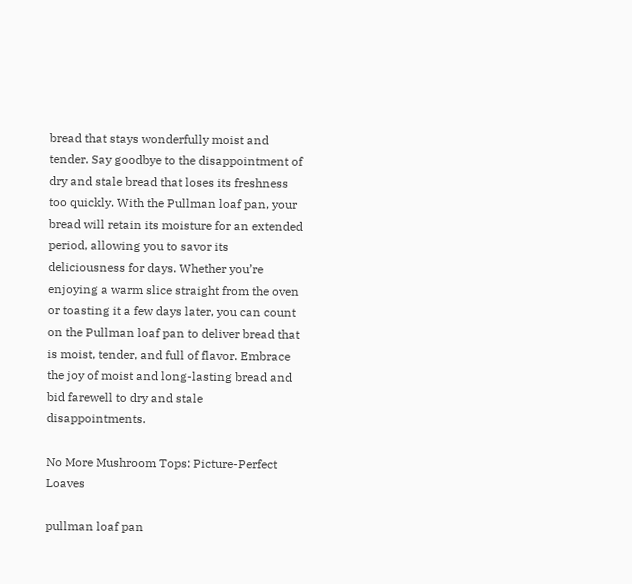bread that stays wonderfully moist and tender. Say goodbye to the disappointment of dry and stale bread that loses its freshness too quickly. With the Pullman loaf pan, your bread will retain its moisture for an extended period, allowing you to savor its deliciousness for days. Whether you’re enjoying a warm slice straight from the oven or toasting it a few days later, you can count on the Pullman loaf pan to deliver bread that is moist, tender, and full of flavor. Embrace the joy of moist and long-lasting bread and bid farewell to dry and stale disappointments.

No More Mushroom Tops: Picture-Perfect Loaves

pullman loaf pan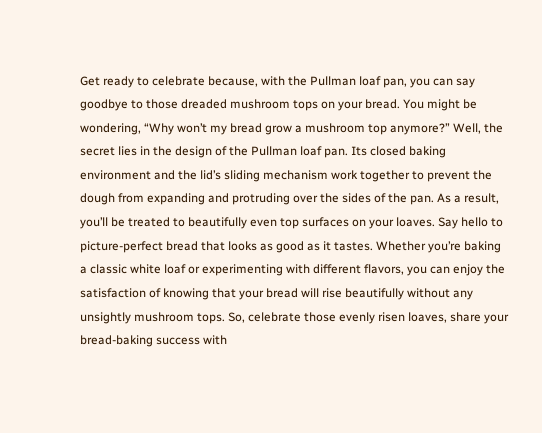Get ready to celebrate because, with the Pullman loaf pan, you can say goodbye to those dreaded mushroom tops on your bread. You might be wondering, “Why won’t my bread grow a mushroom top anymore?” Well, the secret lies in the design of the Pullman loaf pan. Its closed baking environment and the lid’s sliding mechanism work together to prevent the dough from expanding and protruding over the sides of the pan. As a result, you’ll be treated to beautifully even top surfaces on your loaves. Say hello to picture-perfect bread that looks as good as it tastes. Whether you’re baking a classic white loaf or experimenting with different flavors, you can enjoy the satisfaction of knowing that your bread will rise beautifully without any unsightly mushroom tops. So, celebrate those evenly risen loaves, share your bread-baking success with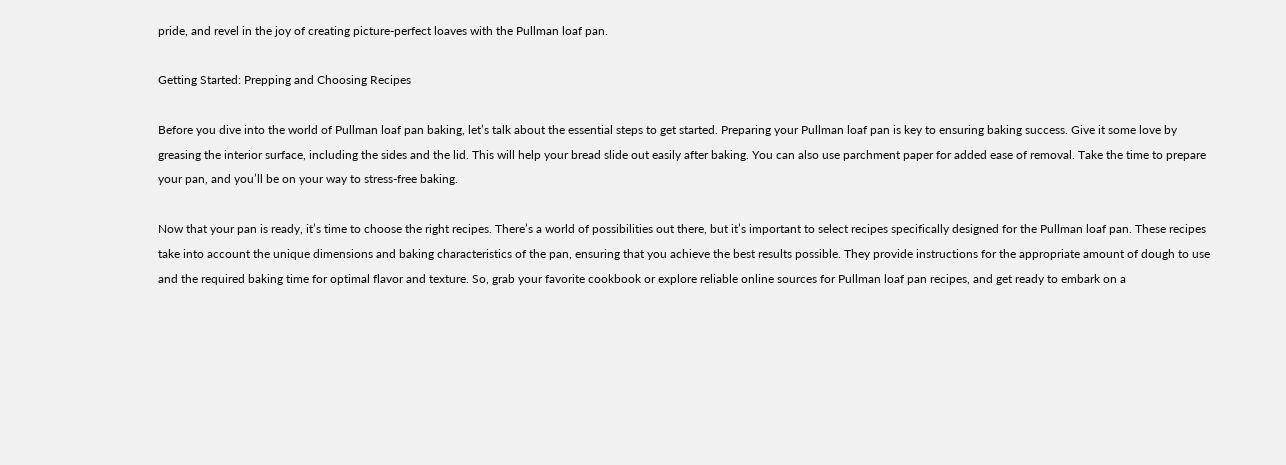pride, and revel in the joy of creating picture-perfect loaves with the Pullman loaf pan.

Getting Started: Prepping and Choosing Recipes

Before you dive into the world of Pullman loaf pan baking, let’s talk about the essential steps to get started. Preparing your Pullman loaf pan is key to ensuring baking success. Give it some love by greasing the interior surface, including the sides and the lid. This will help your bread slide out easily after baking. You can also use parchment paper for added ease of removal. Take the time to prepare your pan, and you’ll be on your way to stress-free baking.

Now that your pan is ready, it’s time to choose the right recipes. There’s a world of possibilities out there, but it’s important to select recipes specifically designed for the Pullman loaf pan. These recipes take into account the unique dimensions and baking characteristics of the pan, ensuring that you achieve the best results possible. They provide instructions for the appropriate amount of dough to use and the required baking time for optimal flavor and texture. So, grab your favorite cookbook or explore reliable online sources for Pullman loaf pan recipes, and get ready to embark on a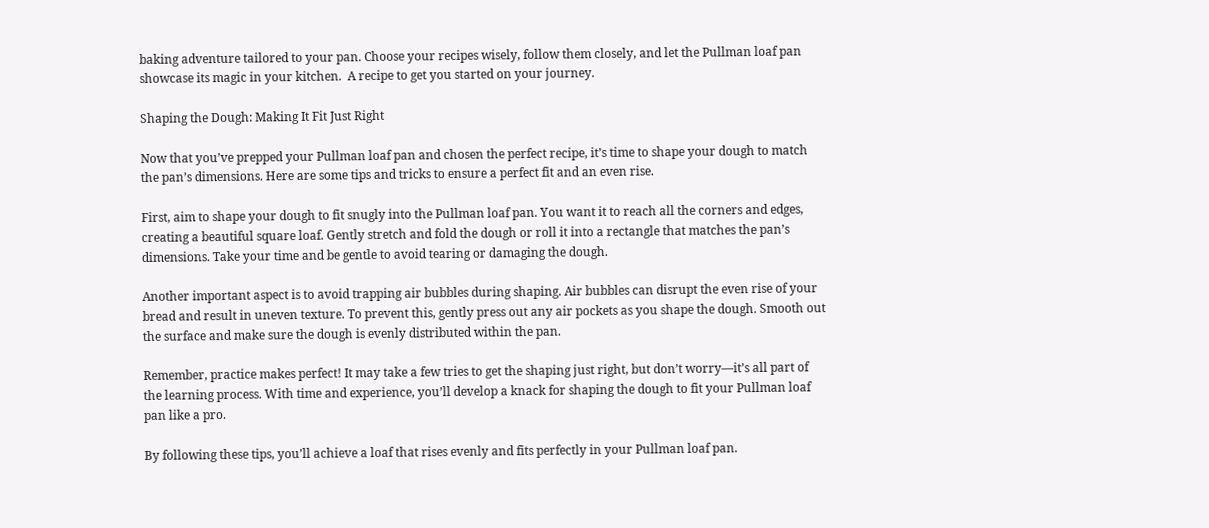baking adventure tailored to your pan. Choose your recipes wisely, follow them closely, and let the Pullman loaf pan showcase its magic in your kitchen.  A recipe to get you started on your journey.

Shaping the Dough: Making It Fit Just Right

Now that you’ve prepped your Pullman loaf pan and chosen the perfect recipe, it’s time to shape your dough to match the pan’s dimensions. Here are some tips and tricks to ensure a perfect fit and an even rise.

First, aim to shape your dough to fit snugly into the Pullman loaf pan. You want it to reach all the corners and edges, creating a beautiful square loaf. Gently stretch and fold the dough or roll it into a rectangle that matches the pan’s dimensions. Take your time and be gentle to avoid tearing or damaging the dough.

Another important aspect is to avoid trapping air bubbles during shaping. Air bubbles can disrupt the even rise of your bread and result in uneven texture. To prevent this, gently press out any air pockets as you shape the dough. Smooth out the surface and make sure the dough is evenly distributed within the pan.

Remember, practice makes perfect! It may take a few tries to get the shaping just right, but don’t worry—it’s all part of the learning process. With time and experience, you’ll develop a knack for shaping the dough to fit your Pullman loaf pan like a pro.

By following these tips, you’ll achieve a loaf that rises evenly and fits perfectly in your Pullman loaf pan.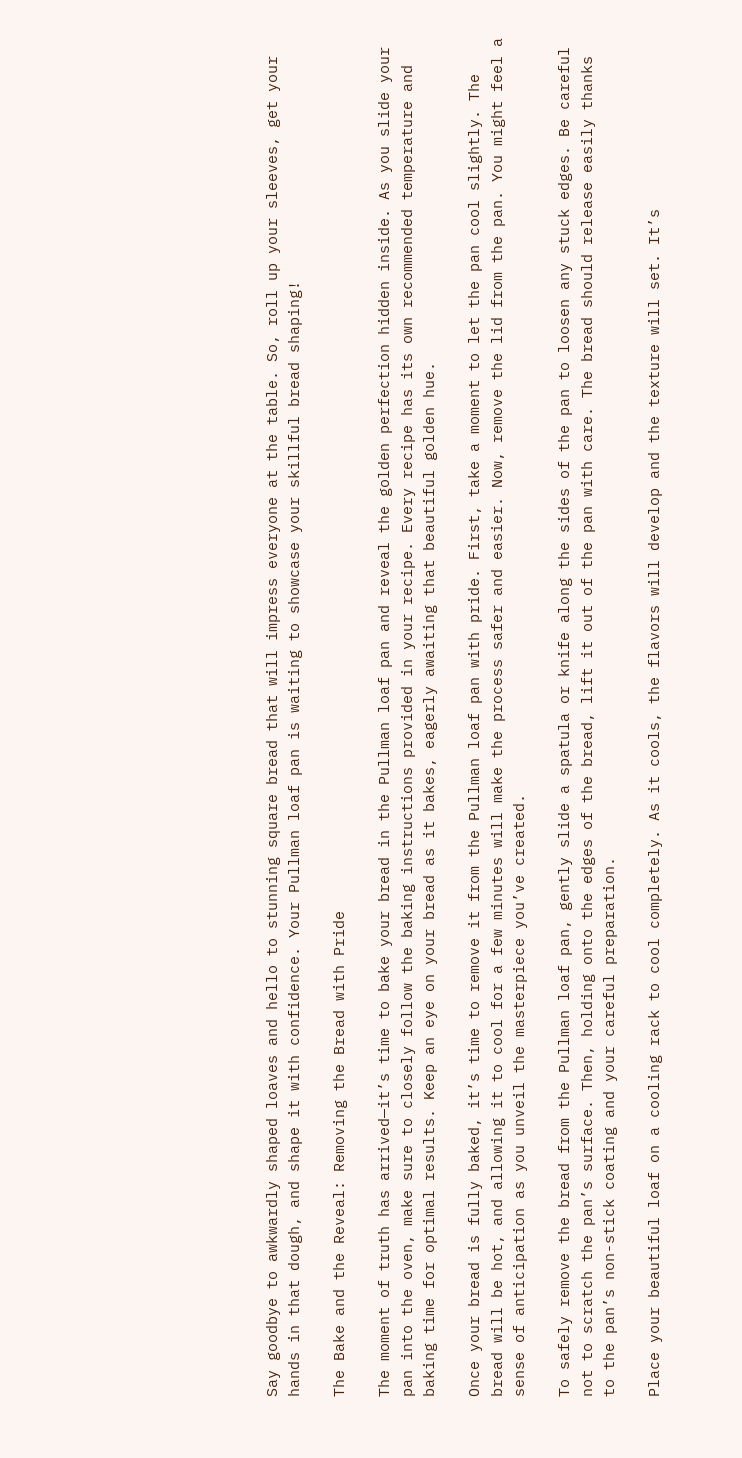Say goodbye to awkwardly shaped loaves and hello to stunning square bread that will impress everyone at the table. So, roll up your sleeves, get your hands in that dough, and shape it with confidence. Your Pullman loaf pan is waiting to showcase your skillful bread shaping!

The Bake and the Reveal: Removing the Bread with Pride

The moment of truth has arrived—it’s time to bake your bread in the Pullman loaf pan and reveal the golden perfection hidden inside. As you slide your pan into the oven, make sure to closely follow the baking instructions provided in your recipe. Every recipe has its own recommended temperature and baking time for optimal results. Keep an eye on your bread as it bakes, eagerly awaiting that beautiful golden hue.

Once your bread is fully baked, it’s time to remove it from the Pullman loaf pan with pride. First, take a moment to let the pan cool slightly. The bread will be hot, and allowing it to cool for a few minutes will make the process safer and easier. Now, remove the lid from the pan. You might feel a sense of anticipation as you unveil the masterpiece you’ve created.

To safely remove the bread from the Pullman loaf pan, gently slide a spatula or knife along the sides of the pan to loosen any stuck edges. Be careful not to scratch the pan’s surface. Then, holding onto the edges of the bread, lift it out of the pan with care. The bread should release easily thanks to the pan’s non-stick coating and your careful preparation.

Place your beautiful loaf on a cooling rack to cool completely. As it cools, the flavors will develop and the texture will set. It’s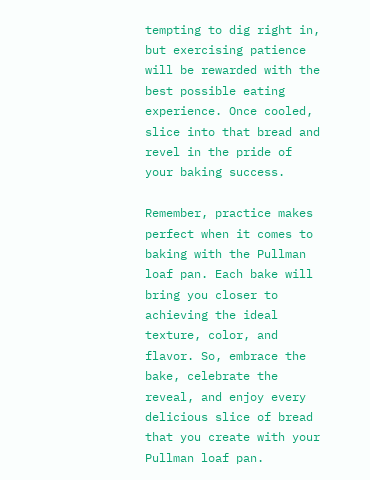tempting to dig right in, but exercising patience will be rewarded with the best possible eating experience. Once cooled, slice into that bread and revel in the pride of your baking success.

Remember, practice makes perfect when it comes to baking with the Pullman loaf pan. Each bake will bring you closer to achieving the ideal texture, color, and flavor. So, embrace the bake, celebrate the reveal, and enjoy every delicious slice of bread that you create with your Pullman loaf pan.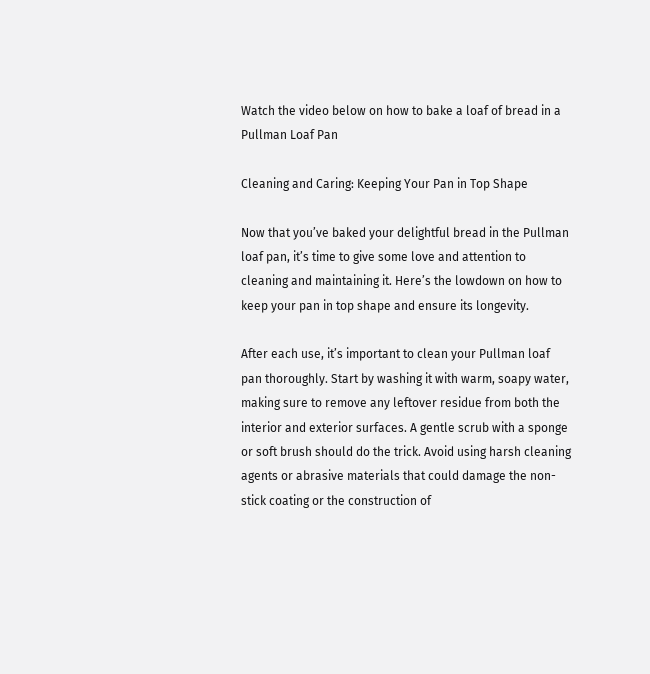Watch the video below on how to bake a loaf of bread in a Pullman Loaf Pan

Cleaning and Caring: Keeping Your Pan in Top Shape

Now that you’ve baked your delightful bread in the Pullman loaf pan, it’s time to give some love and attention to cleaning and maintaining it. Here’s the lowdown on how to keep your pan in top shape and ensure its longevity.

After each use, it’s important to clean your Pullman loaf pan thoroughly. Start by washing it with warm, soapy water, making sure to remove any leftover residue from both the interior and exterior surfaces. A gentle scrub with a sponge or soft brush should do the trick. Avoid using harsh cleaning agents or abrasive materials that could damage the non-stick coating or the construction of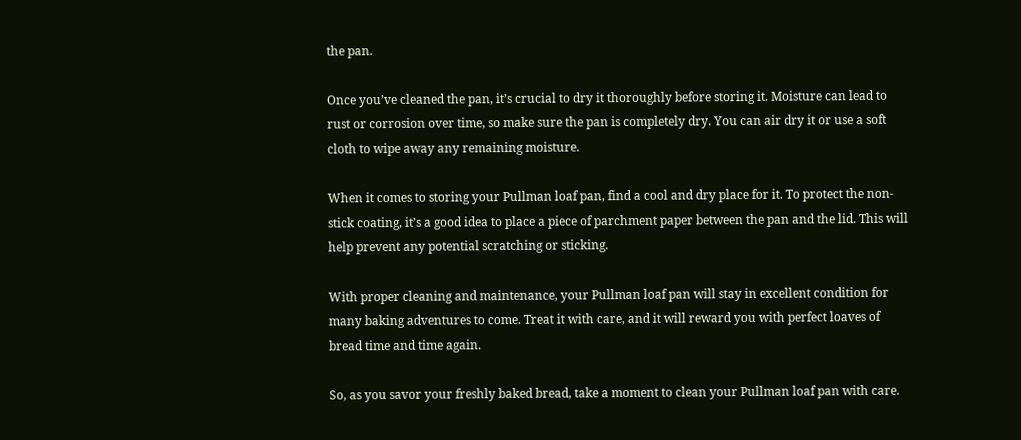the pan.

Once you’ve cleaned the pan, it’s crucial to dry it thoroughly before storing it. Moisture can lead to rust or corrosion over time, so make sure the pan is completely dry. You can air dry it or use a soft cloth to wipe away any remaining moisture.

When it comes to storing your Pullman loaf pan, find a cool and dry place for it. To protect the non-stick coating, it’s a good idea to place a piece of parchment paper between the pan and the lid. This will help prevent any potential scratching or sticking.

With proper cleaning and maintenance, your Pullman loaf pan will stay in excellent condition for many baking adventures to come. Treat it with care, and it will reward you with perfect loaves of bread time and time again.

So, as you savor your freshly baked bread, take a moment to clean your Pullman loaf pan with care.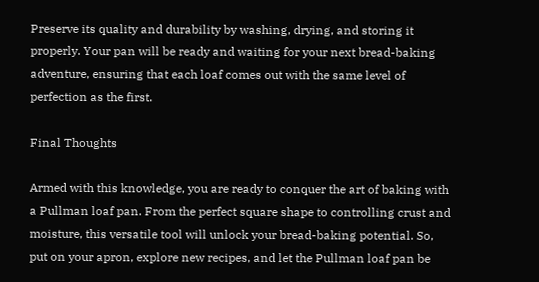Preserve its quality and durability by washing, drying, and storing it properly. Your pan will be ready and waiting for your next bread-baking adventure, ensuring that each loaf comes out with the same level of perfection as the first.

Final Thoughts

Armed with this knowledge, you are ready to conquer the art of baking with a Pullman loaf pan. From the perfect square shape to controlling crust and moisture, this versatile tool will unlock your bread-baking potential. So, put on your apron, explore new recipes, and let the Pullman loaf pan be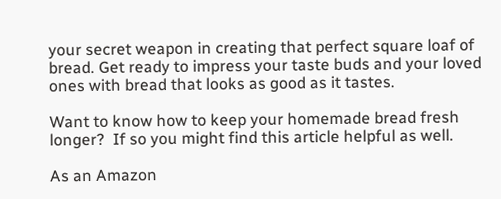your secret weapon in creating that perfect square loaf of bread. Get ready to impress your taste buds and your loved ones with bread that looks as good as it tastes.

Want to know how to keep your homemade bread fresh longer?  If so you might find this article helpful as well.

As an Amazon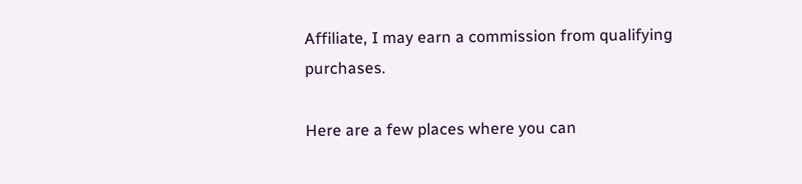Affiliate, I may earn a commission from qualifying purchases.

Here are a few places where you can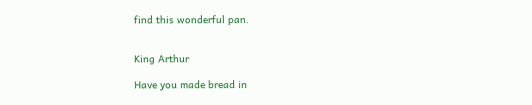find this wonderful pan.


King Arthur

Have you made bread in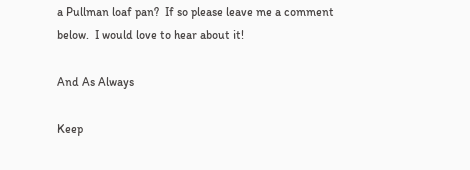a Pullman loaf pan?  If so please leave me a comment below.  I would love to hear about it!

And As Always

Keep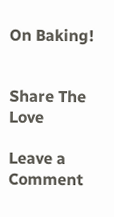On Baking!


Share The Love

Leave a Comment